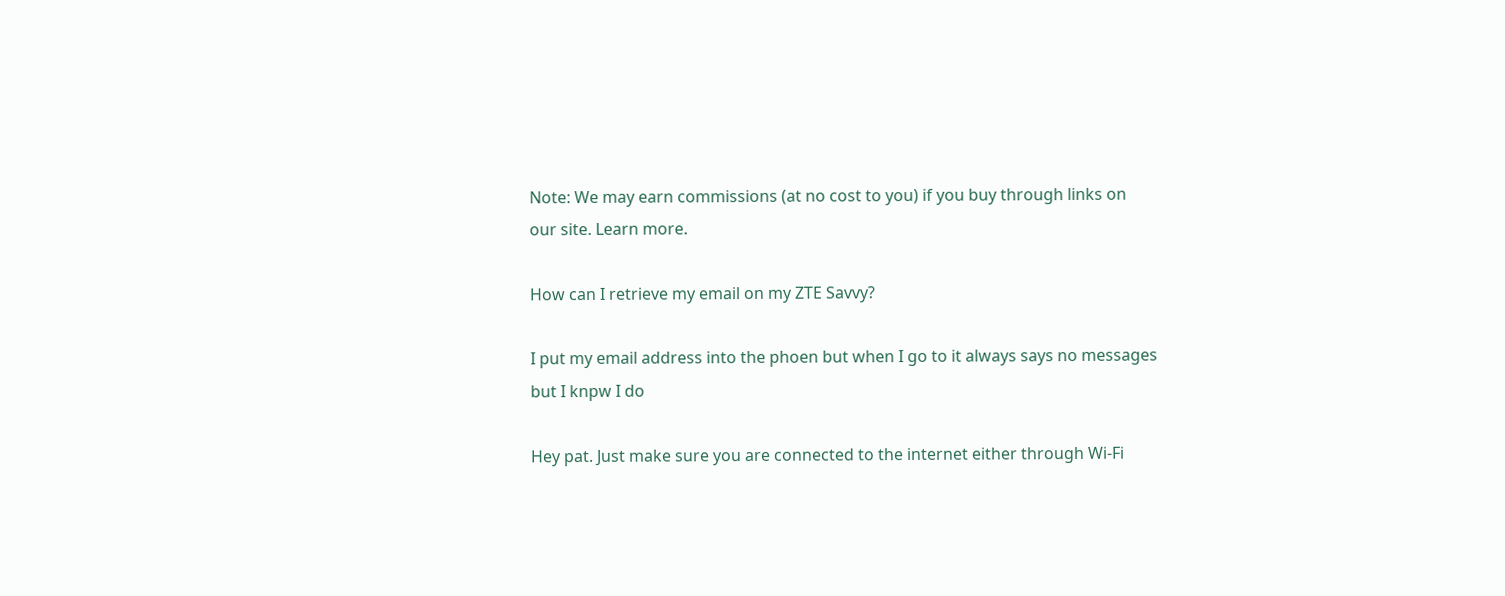Note: We may earn commissions (at no cost to you) if you buy through links on our site. Learn more.

How can I retrieve my email on my ZTE Savvy?

I put my email address into the phoen but when I go to it always says no messages but I knpw I do

Hey pat. Just make sure you are connected to the internet either through Wi-Fi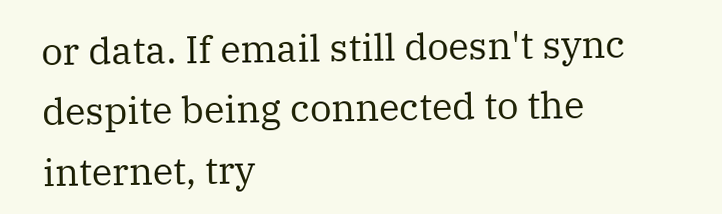or data. If email still doesn't sync despite being connected to the internet, try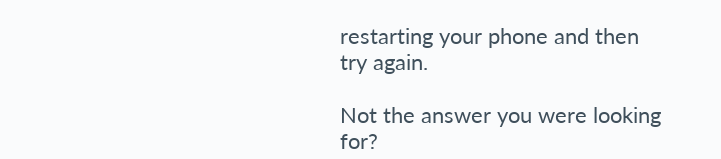restarting your phone and then try again.

Not the answer you were looking for?